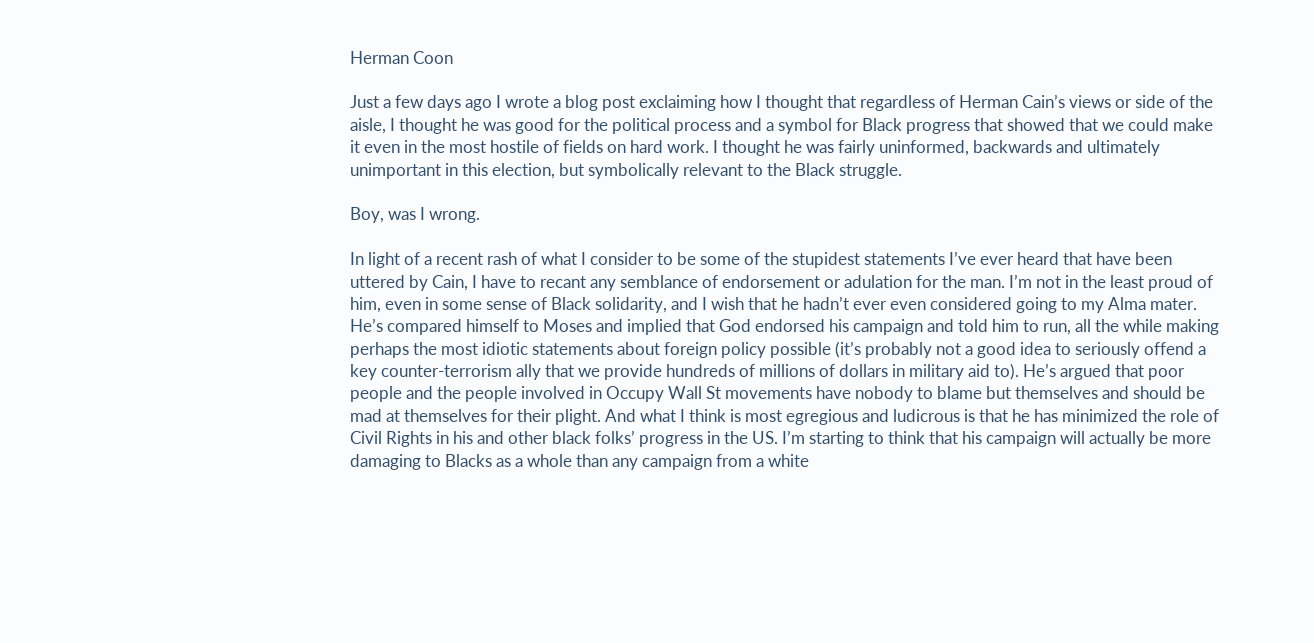Herman Coon

Just a few days ago I wrote a blog post exclaiming how I thought that regardless of Herman Cain’s views or side of the aisle, I thought he was good for the political process and a symbol for Black progress that showed that we could make it even in the most hostile of fields on hard work. I thought he was fairly uninformed, backwards and ultimately unimportant in this election, but symbolically relevant to the Black struggle.

Boy, was I wrong.

In light of a recent rash of what I consider to be some of the stupidest statements I’ve ever heard that have been uttered by Cain, I have to recant any semblance of endorsement or adulation for the man. I’m not in the least proud of him, even in some sense of Black solidarity, and I wish that he hadn’t ever even considered going to my Alma mater. He’s compared himself to Moses and implied that God endorsed his campaign and told him to run, all the while making perhaps the most idiotic statements about foreign policy possible (it’s probably not a good idea to seriously offend a key counter-terrorism ally that we provide hundreds of millions of dollars in military aid to). He’s argued that poor people and the people involved in Occupy Wall St movements have nobody to blame but themselves and should be mad at themselves for their plight. And what I think is most egregious and ludicrous is that he has minimized the role of Civil Rights in his and other black folks’ progress in the US. I’m starting to think that his campaign will actually be more damaging to Blacks as a whole than any campaign from a white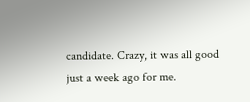candidate. Crazy, it was all good just a week ago for me.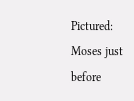Pictured: Moses just before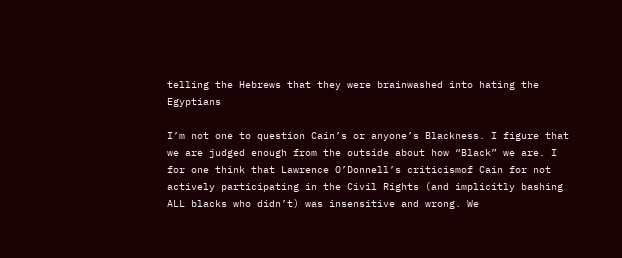telling the Hebrews that they were brainwashed into hating the Egyptians

I’m not one to question Cain’s or anyone’s Blackness. I figure that we are judged enough from the outside about how “Black” we are. I for one think that Lawrence O’Donnell’s criticismof Cain for not actively participating in the Civil Rights (and implicitly bashing ALL blacks who didn’t) was insensitive and wrong. We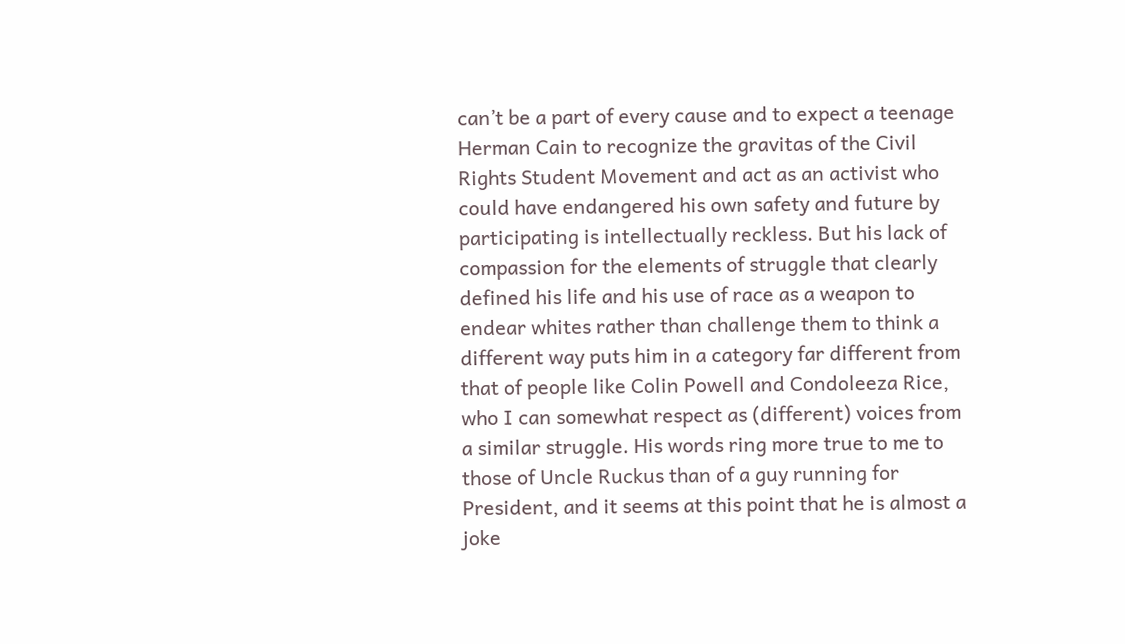can’t be a part of every cause and to expect a teenage Herman Cain to recognize the gravitas of the Civil Rights Student Movement and act as an activist who could have endangered his own safety and future by participating is intellectually reckless. But his lack of compassion for the elements of struggle that clearly defined his life and his use of race as a weapon to endear whites rather than challenge them to think a different way puts him in a category far different from that of people like Colin Powell and Condoleeza Rice, who I can somewhat respect as (different) voices from a similar struggle. His words ring more true to me to those of Uncle Ruckus than of a guy running for President, and it seems at this point that he is almost a joke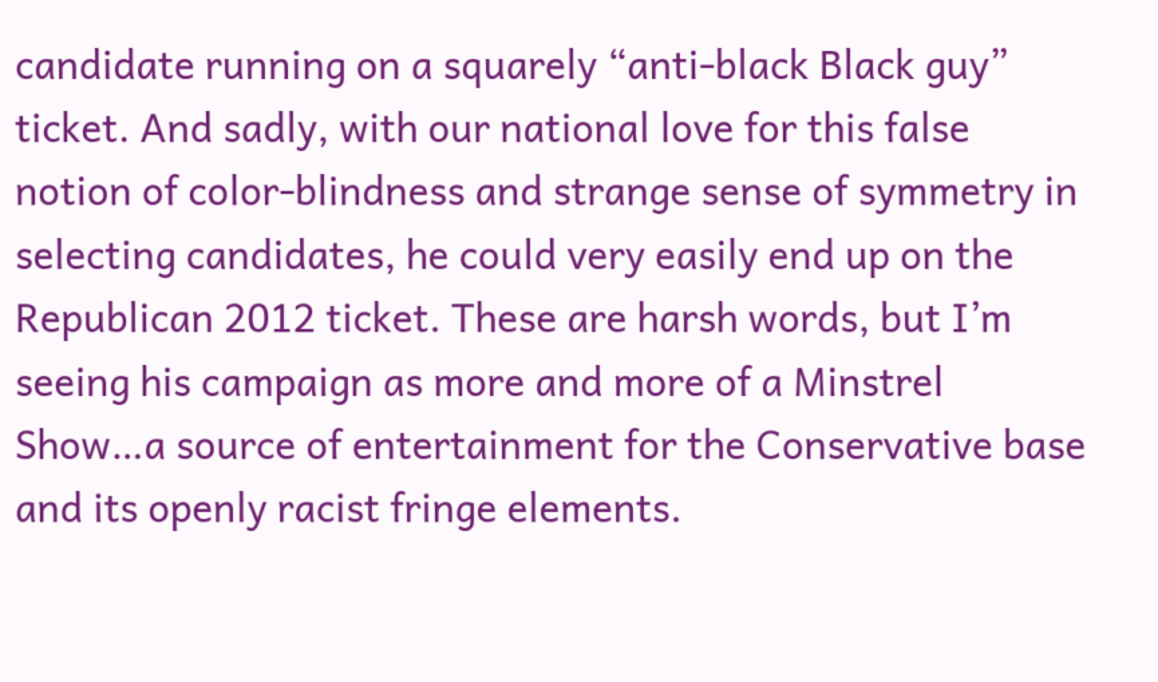candidate running on a squarely “anti-black Black guy” ticket. And sadly, with our national love for this false notion of color-blindness and strange sense of symmetry in selecting candidates, he could very easily end up on the Republican 2012 ticket. These are harsh words, but I’m seeing his campaign as more and more of a Minstrel Show…a source of entertainment for the Conservative base and its openly racist fringe elements.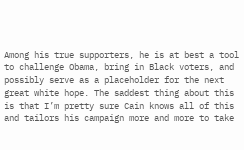Among his true supporters, he is at best a tool to challenge Obama, bring in Black voters, and possibly serve as a placeholder for the next great white hope. The saddest thing about this is that I’m pretty sure Cain knows all of this and tailors his campaign more and more to take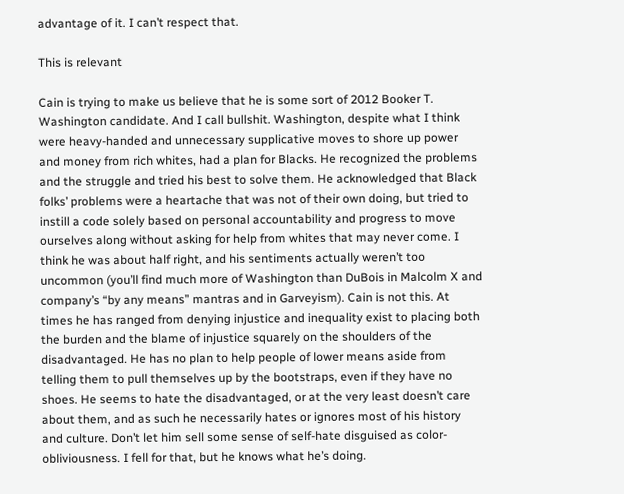advantage of it. I can’t respect that.

This is relevant

Cain is trying to make us believe that he is some sort of 2012 Booker T. Washington candidate. And I call bullshit. Washington, despite what I think were heavy-handed and unnecessary supplicative moves to shore up power and money from rich whites, had a plan for Blacks. He recognized the problems and the struggle and tried his best to solve them. He acknowledged that Black folks’ problems were a heartache that was not of their own doing, but tried to instill a code solely based on personal accountability and progress to move ourselves along without asking for help from whites that may never come. I think he was about half right, and his sentiments actually weren’t too uncommon (you’ll find much more of Washington than DuBois in Malcolm X and company’s “by any means” mantras and in Garveyism). Cain is not this. At times he has ranged from denying injustice and inequality exist to placing both the burden and the blame of injustice squarely on the shoulders of the disadvantaged. He has no plan to help people of lower means aside from telling them to pull themselves up by the bootstraps, even if they have no shoes. He seems to hate the disadvantaged, or at the very least doesn’t care about them, and as such he necessarily hates or ignores most of his history and culture. Don’t let him sell some sense of self-hate disguised as color-obliviousness. I fell for that, but he knows what he’s doing.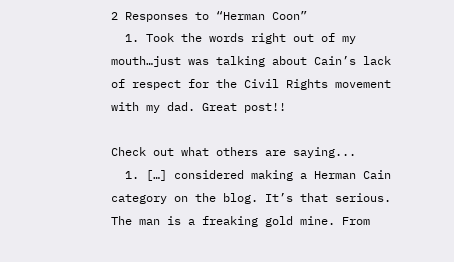2 Responses to “Herman Coon”
  1. Took the words right out of my mouth…just was talking about Cain’s lack of respect for the Civil Rights movement with my dad. Great post!!

Check out what others are saying...
  1. […] considered making a Herman Cain category on the blog. It’s that serious. The man is a freaking gold mine. From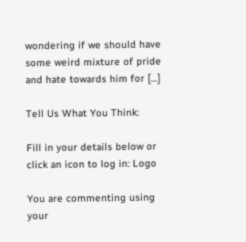wondering if we should have some weird mixture of pride and hate towards him for […]

Tell Us What You Think:

Fill in your details below or click an icon to log in: Logo

You are commenting using your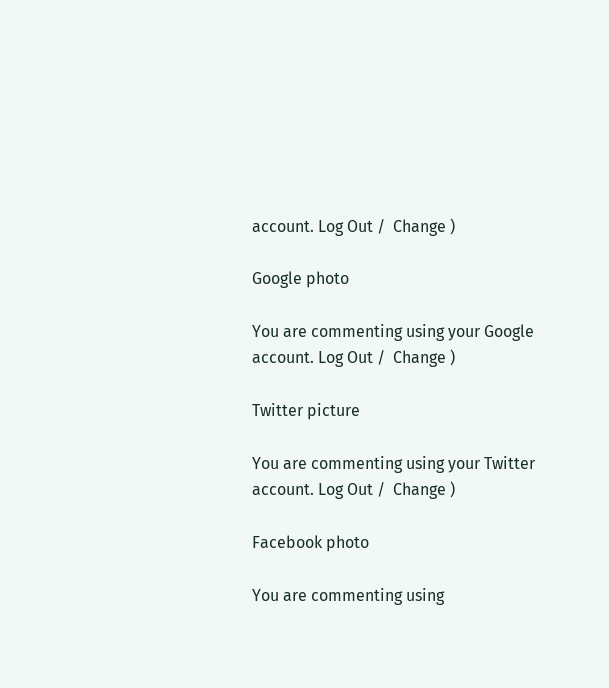account. Log Out /  Change )

Google photo

You are commenting using your Google account. Log Out /  Change )

Twitter picture

You are commenting using your Twitter account. Log Out /  Change )

Facebook photo

You are commenting using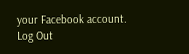your Facebook account. Log Out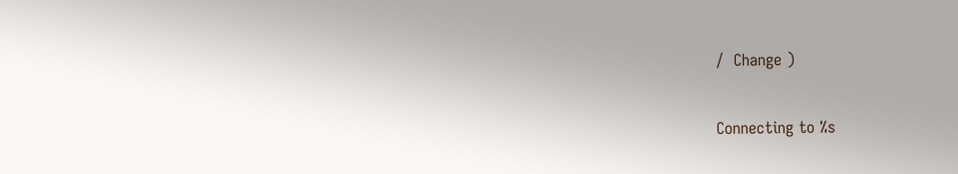/  Change )

Connecting to %s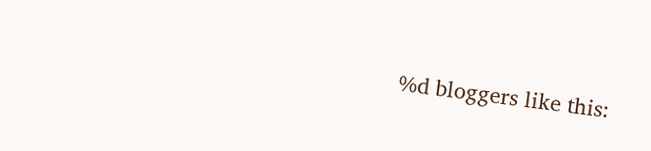%d bloggers like this: